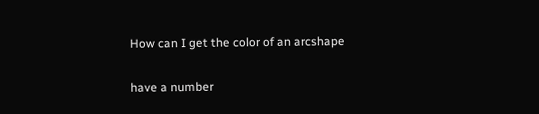How can I get the color of an arcshape

have a number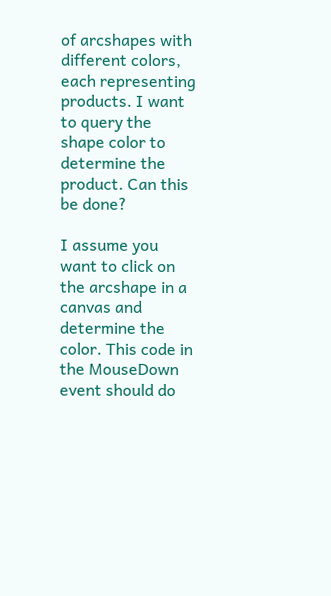of arcshapes with different colors, each representing products. I want to query the shape color to determine the product. Can this be done?

I assume you want to click on the arcshape in a canvas and determine the color. This code in the MouseDown event should do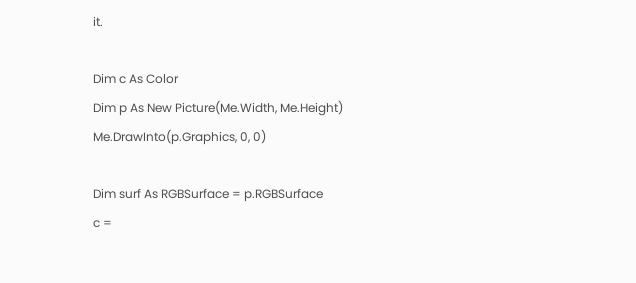it.

Dim c As Color
Dim p As New Picture(Me.Width, Me.Height)
Me.DrawInto(p.Graphics, 0, 0)

Dim surf As RGBSurface = p.RGBSurface
c =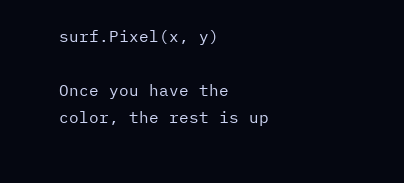surf.Pixel(x, y)

Once you have the color, the rest is up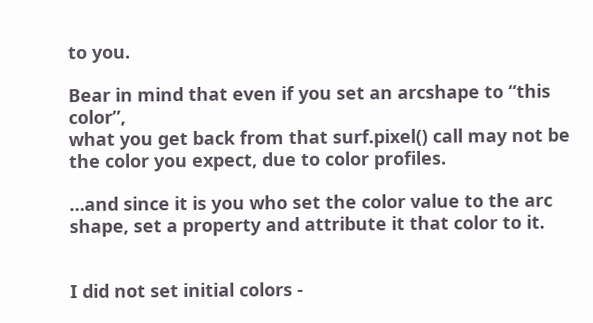to you.

Bear in mind that even if you set an arcshape to “this color”,
what you get back from that surf.pixel() call may not be the color you expect, due to color profiles.

…and since it is you who set the color value to the arc shape, set a property and attribute it that color to it.


I did not set initial colors -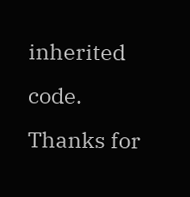inherited code. Thanks for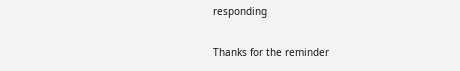responding

Thanks for the reminder